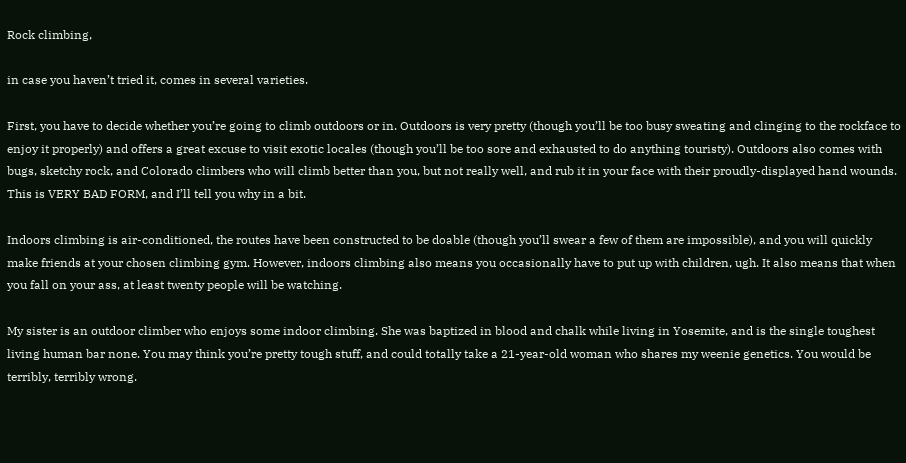Rock climbing,

in case you haven’t tried it, comes in several varieties.

First, you have to decide whether you’re going to climb outdoors or in. Outdoors is very pretty (though you’ll be too busy sweating and clinging to the rockface to enjoy it properly) and offers a great excuse to visit exotic locales (though you’ll be too sore and exhausted to do anything touristy). Outdoors also comes with bugs, sketchy rock, and Colorado climbers who will climb better than you, but not really well, and rub it in your face with their proudly-displayed hand wounds. This is VERY BAD FORM, and I’ll tell you why in a bit.

Indoors climbing is air-conditioned, the routes have been constructed to be doable (though you’ll swear a few of them are impossible), and you will quickly make friends at your chosen climbing gym. However, indoors climbing also means you occasionally have to put up with children, ugh. It also means that when you fall on your ass, at least twenty people will be watching.

My sister is an outdoor climber who enjoys some indoor climbing. She was baptized in blood and chalk while living in Yosemite, and is the single toughest living human bar none. You may think you’re pretty tough stuff, and could totally take a 21-year-old woman who shares my weenie genetics. You would be terribly, terribly wrong.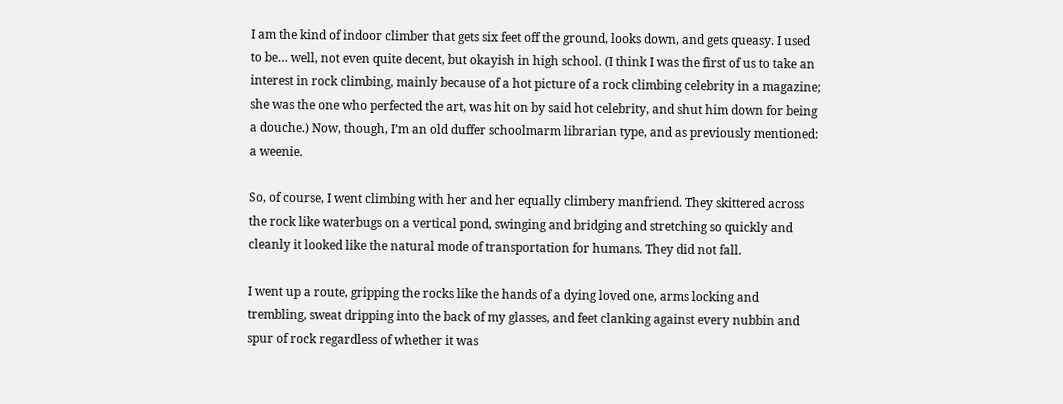I am the kind of indoor climber that gets six feet off the ground, looks down, and gets queasy. I used to be… well, not even quite decent, but okayish in high school. (I think I was the first of us to take an interest in rock climbing, mainly because of a hot picture of a rock climbing celebrity in a magazine; she was the one who perfected the art, was hit on by said hot celebrity, and shut him down for being a douche.) Now, though, I’m an old duffer schoolmarm librarian type, and as previously mentioned: a weenie.

So, of course, I went climbing with her and her equally climbery manfriend. They skittered across the rock like waterbugs on a vertical pond, swinging and bridging and stretching so quickly and cleanly it looked like the natural mode of transportation for humans. They did not fall.

I went up a route, gripping the rocks like the hands of a dying loved one, arms locking and trembling, sweat dripping into the back of my glasses, and feet clanking against every nubbin and spur of rock regardless of whether it was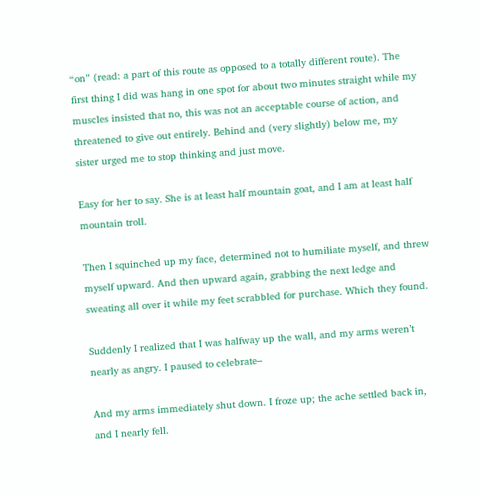“on” (read: a part of this route as opposed to a totally different route). The first thing I did was hang in one spot for about two minutes straight while my muscles insisted that no, this was not an acceptable course of action, and threatened to give out entirely. Behind and (very slightly) below me, my sister urged me to stop thinking and just move.

Easy for her to say. She is at least half mountain goat, and I am at least half mountain troll.

Then I squinched up my face, determined not to humiliate myself, and threw myself upward. And then upward again, grabbing the next ledge and sweating all over it while my feet scrabbled for purchase. Which they found.

Suddenly I realized that I was halfway up the wall, and my arms weren’t nearly as angry. I paused to celebrate–

And my arms immediately shut down. I froze up; the ache settled back in, and I nearly fell.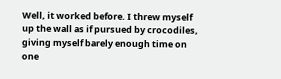Well, it worked before. I threw myself up the wall as if pursued by crocodiles, giving myself barely enough time on one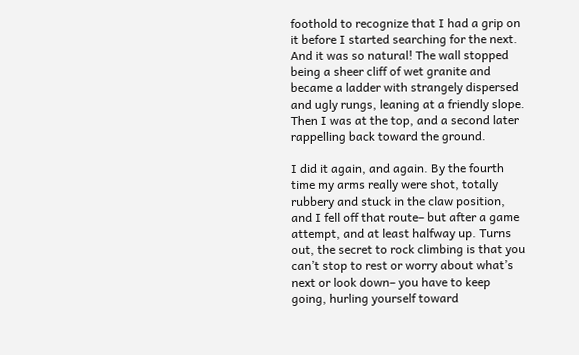foothold to recognize that I had a grip on it before I started searching for the next. And it was so natural! The wall stopped being a sheer cliff of wet granite and became a ladder with strangely dispersed and ugly rungs, leaning at a friendly slope. Then I was at the top, and a second later rappelling back toward the ground.

I did it again, and again. By the fourth time my arms really were shot, totally rubbery and stuck in the claw position, and I fell off that route– but after a game attempt, and at least halfway up. Turns out, the secret to rock climbing is that you can’t stop to rest or worry about what’s next or look down– you have to keep going, hurling yourself toward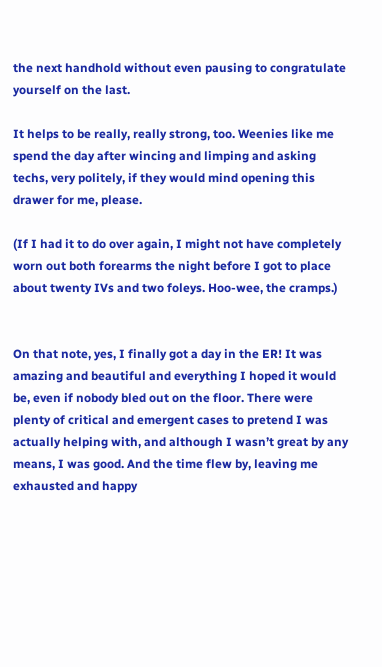the next handhold without even pausing to congratulate yourself on the last.

It helps to be really, really strong, too. Weenies like me spend the day after wincing and limping and asking techs, very politely, if they would mind opening this drawer for me, please.

(If I had it to do over again, I might not have completely worn out both forearms the night before I got to place about twenty IVs and two foleys. Hoo-wee, the cramps.)


On that note, yes, I finally got a day in the ER! It was amazing and beautiful and everything I hoped it would be, even if nobody bled out on the floor. There were plenty of critical and emergent cases to pretend I was actually helping with, and although I wasn’t great by any means, I was good. And the time flew by, leaving me exhausted and happy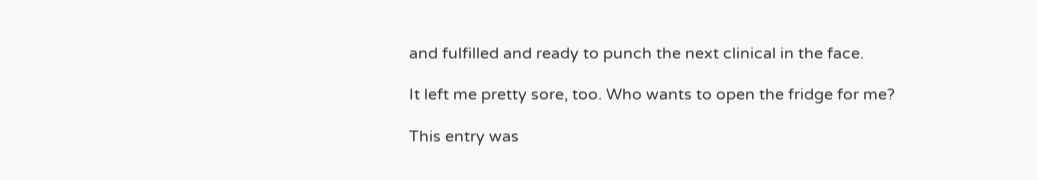and fulfilled and ready to punch the next clinical in the face.

It left me pretty sore, too. Who wants to open the fridge for me?

This entry was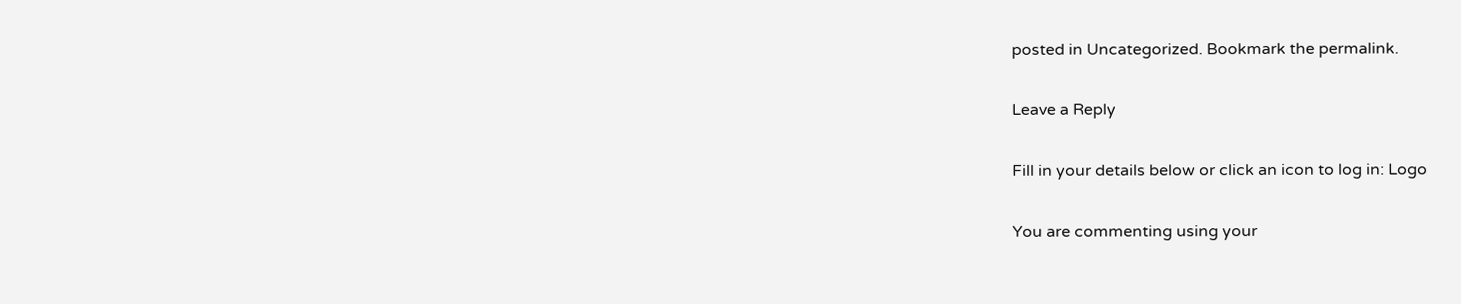posted in Uncategorized. Bookmark the permalink.

Leave a Reply

Fill in your details below or click an icon to log in: Logo

You are commenting using your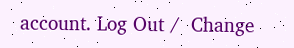account. Log Out /  Change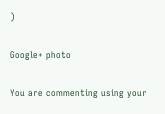)

Google+ photo

You are commenting using your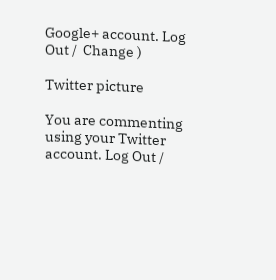Google+ account. Log Out /  Change )

Twitter picture

You are commenting using your Twitter account. Log Out /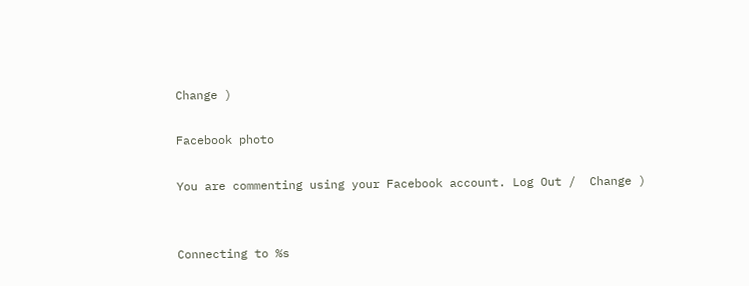Change )

Facebook photo

You are commenting using your Facebook account. Log Out /  Change )


Connecting to %s